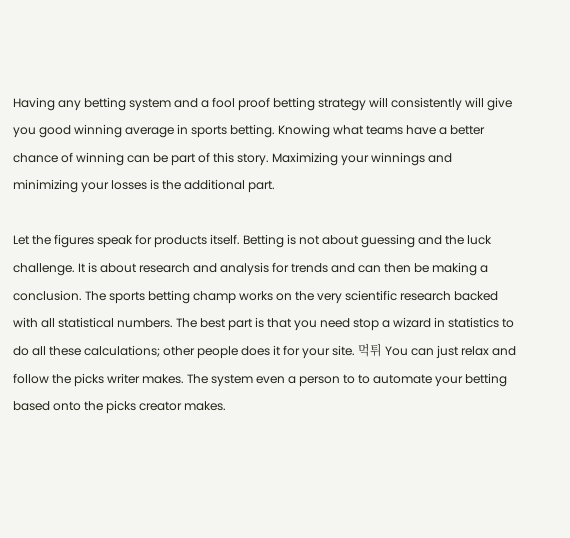Having any betting system and a fool proof betting strategy will consistently will give you good winning average in sports betting. Knowing what teams have a better chance of winning can be part of this story. Maximizing your winnings and minimizing your losses is the additional part.

Let the figures speak for products itself. Betting is not about guessing and the luck challenge. It is about research and analysis for trends and can then be making a conclusion. The sports betting champ works on the very scientific research backed with all statistical numbers. The best part is that you need stop a wizard in statistics to do all these calculations; other people does it for your site. 먹튀 You can just relax and follow the picks writer makes. The system even a person to to automate your betting based onto the picks creator makes.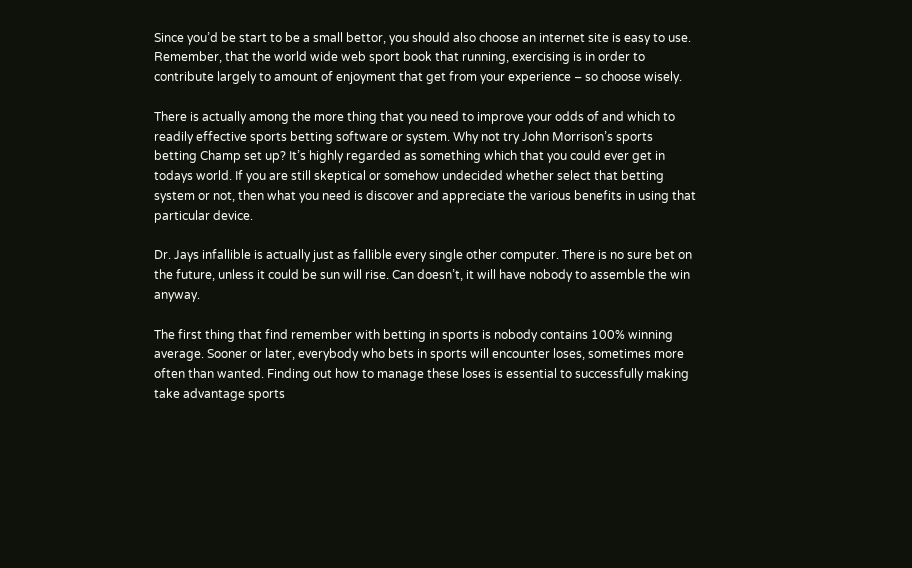Since you’d be start to be a small bettor, you should also choose an internet site is easy to use. Remember, that the world wide web sport book that running, exercising is in order to contribute largely to amount of enjoyment that get from your experience – so choose wisely.

There is actually among the more thing that you need to improve your odds of and which to readily effective sports betting software or system. Why not try John Morrison’s sports betting Champ set up? It’s highly regarded as something which that you could ever get in todays world. If you are still skeptical or somehow undecided whether select that betting system or not, then what you need is discover and appreciate the various benefits in using that particular device.

Dr. Jays infallible is actually just as fallible every single other computer. There is no sure bet on the future, unless it could be sun will rise. Can doesn’t, it will have nobody to assemble the win anyway.

The first thing that find remember with betting in sports is nobody contains 100% winning average. Sooner or later, everybody who bets in sports will encounter loses, sometimes more often than wanted. Finding out how to manage these loses is essential to successfully making take advantage sports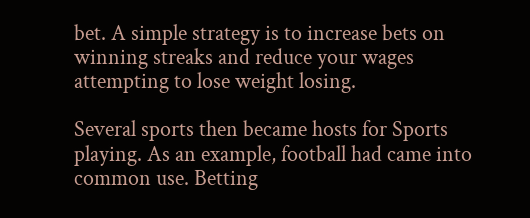bet. A simple strategy is to increase bets on winning streaks and reduce your wages attempting to lose weight losing.

Several sports then became hosts for Sports playing. As an example, football had came into common use. Betting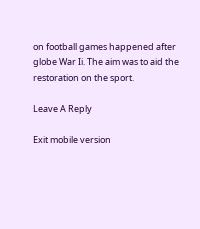on football games happened after globe War Ii. The aim was to aid the restoration on the sport.

Leave A Reply

Exit mobile version